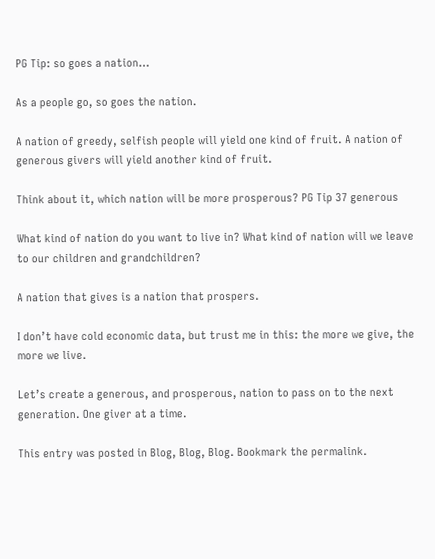PG Tip: so goes a nation…

As a people go, so goes the nation.

A nation of greedy, selfish people will yield one kind of fruit. A nation of generous givers will yield another kind of fruit.

Think about it, which nation will be more prosperous? PG Tip 37 generous

What kind of nation do you want to live in? What kind of nation will we leave to our children and grandchildren?

A nation that gives is a nation that prospers.

I don’t have cold economic data, but trust me in this: the more we give, the more we live.

Let’s create a generous, and prosperous, nation to pass on to the next generation. One giver at a time.

This entry was posted in Blog, Blog, Blog. Bookmark the permalink.